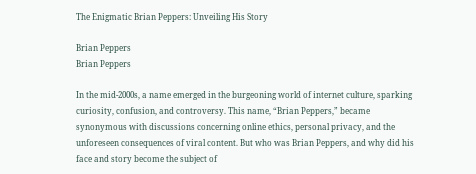The Enigmatic Brian Peppers: Unveiling His Story

Brian Peppers
Brian Peppers

In the mid-2000s, a name emerged in the burgeoning world of internet culture, sparking curiosity, confusion, and controversy. This name, “Brian Peppers,” became synonymous with discussions concerning online ethics, personal privacy, and the unforeseen consequences of viral content. But who was Brian Peppers, and why did his face and story become the subject of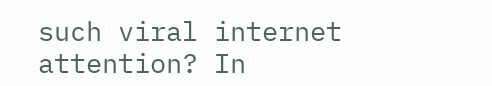such viral internet attention? In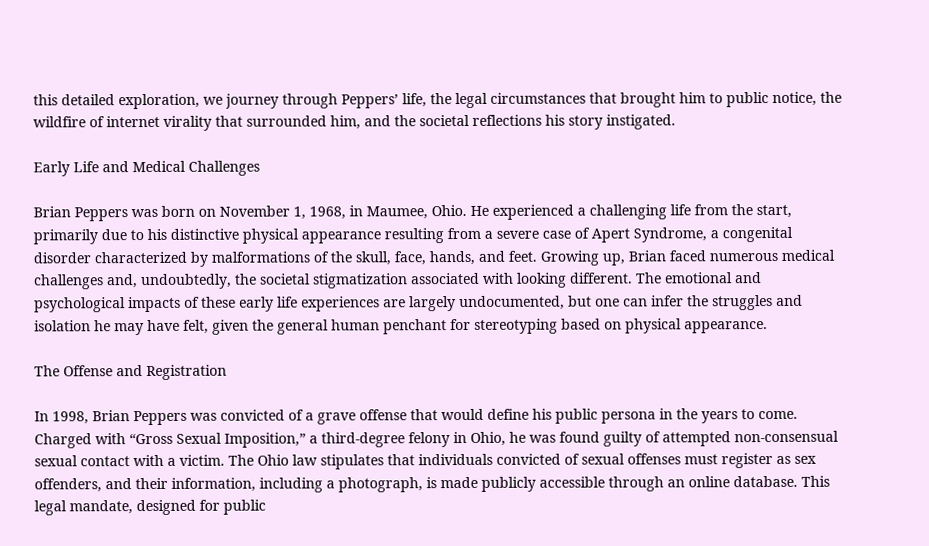this detailed exploration, we journey through Peppers’ life, the legal circumstances that brought him to public notice, the wildfire of internet virality that surrounded him, and the societal reflections his story instigated.

Early Life and Medical Challenges

Brian Peppers was born on November 1, 1968, in Maumee, Ohio. He experienced a challenging life from the start, primarily due to his distinctive physical appearance resulting from a severe case of Apert Syndrome, a congenital disorder characterized by malformations of the skull, face, hands, and feet. Growing up, Brian faced numerous medical challenges and, undoubtedly, the societal stigmatization associated with looking different. The emotional and psychological impacts of these early life experiences are largely undocumented, but one can infer the struggles and isolation he may have felt, given the general human penchant for stereotyping based on physical appearance.

The Offense and Registration

In 1998, Brian Peppers was convicted of a grave offense that would define his public persona in the years to come. Charged with “Gross Sexual Imposition,” a third-degree felony in Ohio, he was found guilty of attempted non-consensual sexual contact with a victim. The Ohio law stipulates that individuals convicted of sexual offenses must register as sex offenders, and their information, including a photograph, is made publicly accessible through an online database. This legal mandate, designed for public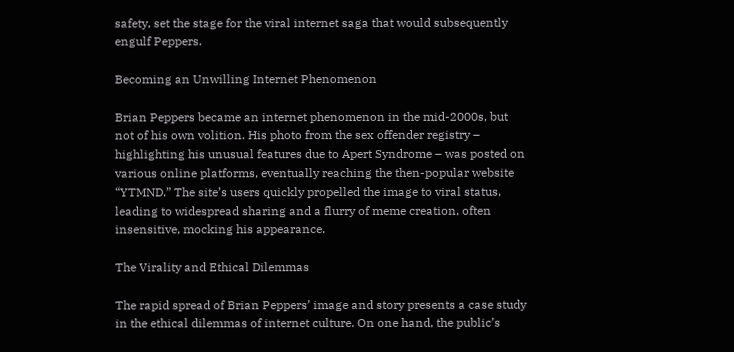safety, set the stage for the viral internet saga that would subsequently engulf Peppers.

Becoming an Unwilling Internet Phenomenon

Brian Peppers became an internet phenomenon in the mid-2000s, but not of his own volition. His photo from the sex offender registry – highlighting his unusual features due to Apert Syndrome – was posted on various online platforms, eventually reaching the then-popular website “YTMND.” The site’s users quickly propelled the image to viral status, leading to widespread sharing and a flurry of meme creation, often insensitive, mocking his appearance.

The Virality and Ethical Dilemmas

The rapid spread of Brian Peppers’ image and story presents a case study in the ethical dilemmas of internet culture. On one hand, the public’s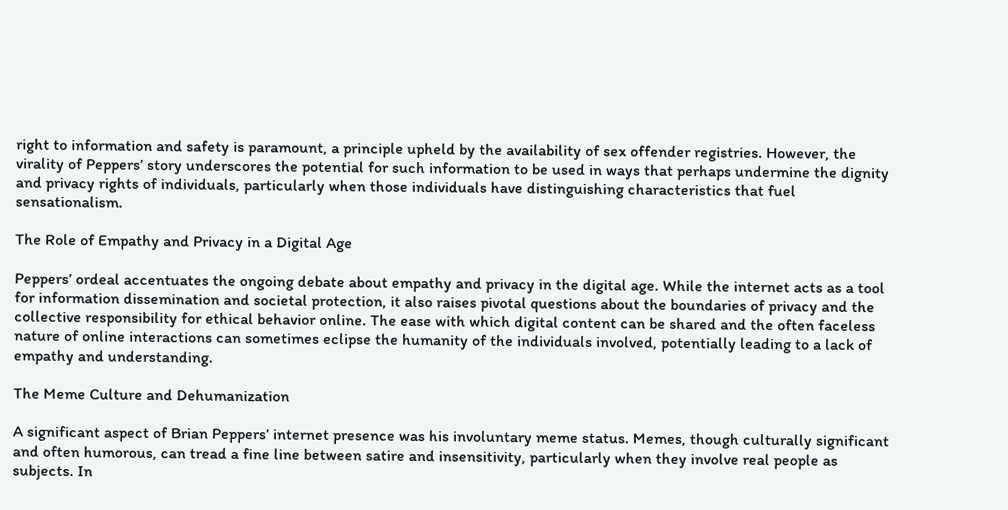right to information and safety is paramount, a principle upheld by the availability of sex offender registries. However, the virality of Peppers’ story underscores the potential for such information to be used in ways that perhaps undermine the dignity and privacy rights of individuals, particularly when those individuals have distinguishing characteristics that fuel sensationalism.

The Role of Empathy and Privacy in a Digital Age

Peppers’ ordeal accentuates the ongoing debate about empathy and privacy in the digital age. While the internet acts as a tool for information dissemination and societal protection, it also raises pivotal questions about the boundaries of privacy and the collective responsibility for ethical behavior online. The ease with which digital content can be shared and the often faceless nature of online interactions can sometimes eclipse the humanity of the individuals involved, potentially leading to a lack of empathy and understanding.

The Meme Culture and Dehumanization

A significant aspect of Brian Peppers’ internet presence was his involuntary meme status. Memes, though culturally significant and often humorous, can tread a fine line between satire and insensitivity, particularly when they involve real people as subjects. In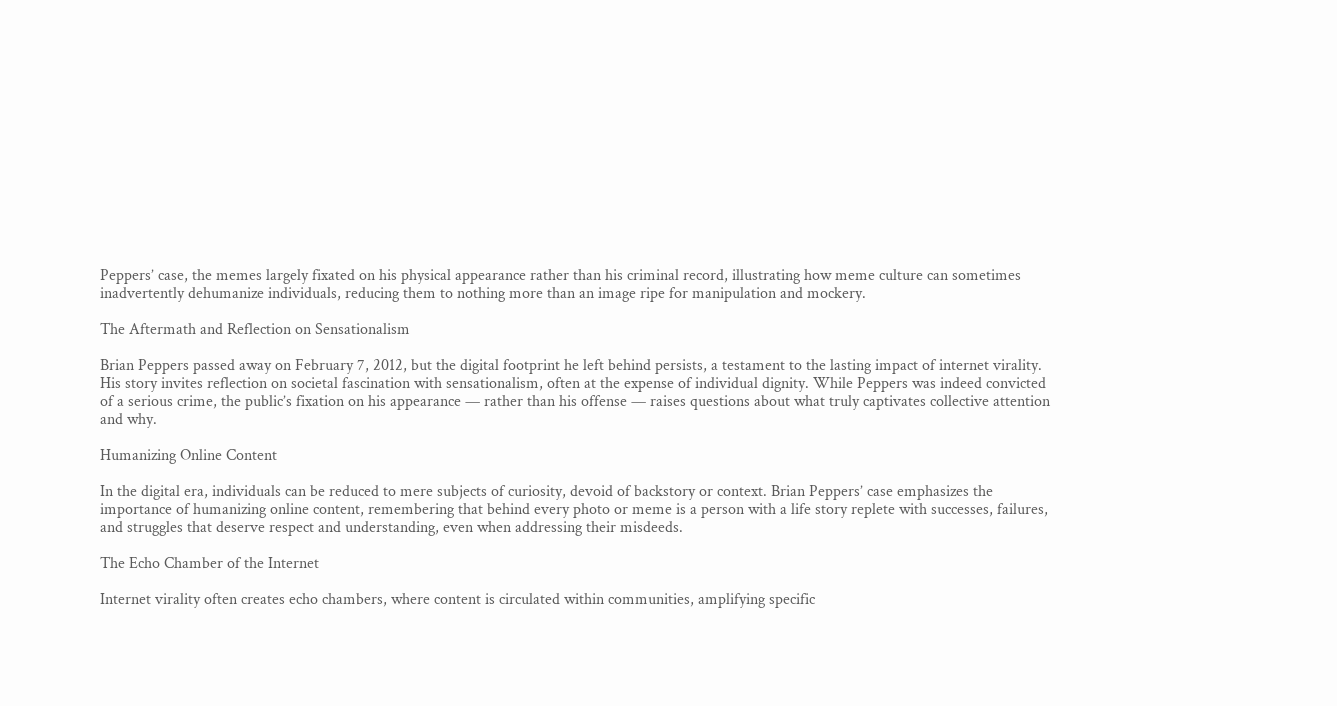Peppers’ case, the memes largely fixated on his physical appearance rather than his criminal record, illustrating how meme culture can sometimes inadvertently dehumanize individuals, reducing them to nothing more than an image ripe for manipulation and mockery.

The Aftermath and Reflection on Sensationalism

Brian Peppers passed away on February 7, 2012, but the digital footprint he left behind persists, a testament to the lasting impact of internet virality. His story invites reflection on societal fascination with sensationalism, often at the expense of individual dignity. While Peppers was indeed convicted of a serious crime, the public’s fixation on his appearance — rather than his offense — raises questions about what truly captivates collective attention and why.

Humanizing Online Content

In the digital era, individuals can be reduced to mere subjects of curiosity, devoid of backstory or context. Brian Peppers’ case emphasizes the importance of humanizing online content, remembering that behind every photo or meme is a person with a life story replete with successes, failures, and struggles that deserve respect and understanding, even when addressing their misdeeds.

The Echo Chamber of the Internet

Internet virality often creates echo chambers, where content is circulated within communities, amplifying specific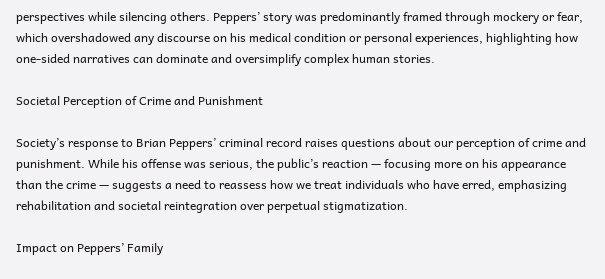perspectives while silencing others. Peppers’ story was predominantly framed through mockery or fear, which overshadowed any discourse on his medical condition or personal experiences, highlighting how one-sided narratives can dominate and oversimplify complex human stories.

Societal Perception of Crime and Punishment

Society’s response to Brian Peppers’ criminal record raises questions about our perception of crime and punishment. While his offense was serious, the public’s reaction — focusing more on his appearance than the crime — suggests a need to reassess how we treat individuals who have erred, emphasizing rehabilitation and societal reintegration over perpetual stigmatization.

Impact on Peppers’ Family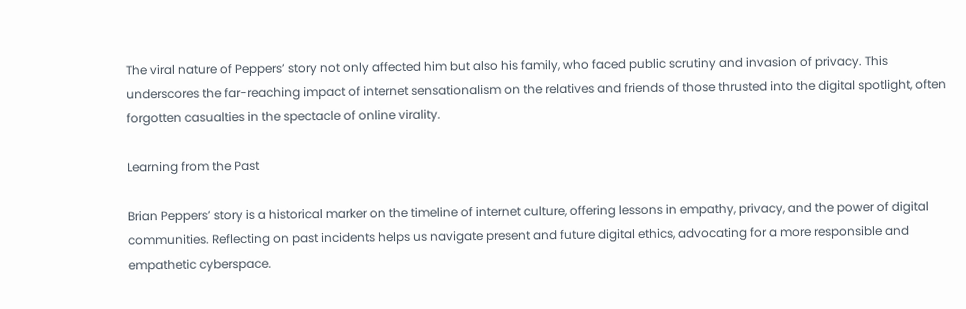The viral nature of Peppers’ story not only affected him but also his family, who faced public scrutiny and invasion of privacy. This underscores the far-reaching impact of internet sensationalism on the relatives and friends of those thrusted into the digital spotlight, often forgotten casualties in the spectacle of online virality.

Learning from the Past

Brian Peppers’ story is a historical marker on the timeline of internet culture, offering lessons in empathy, privacy, and the power of digital communities. Reflecting on past incidents helps us navigate present and future digital ethics, advocating for a more responsible and empathetic cyberspace.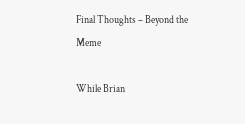Final Thoughts – Beyond the Meme

While Brian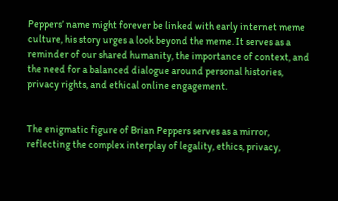Peppers’ name might forever be linked with early internet meme culture, his story urges a look beyond the meme. It serves as a reminder of our shared humanity, the importance of context, and the need for a balanced dialogue around personal histories, privacy rights, and ethical online engagement.


The enigmatic figure of Brian Peppers serves as a mirror, reflecting the complex interplay of legality, ethics, privacy,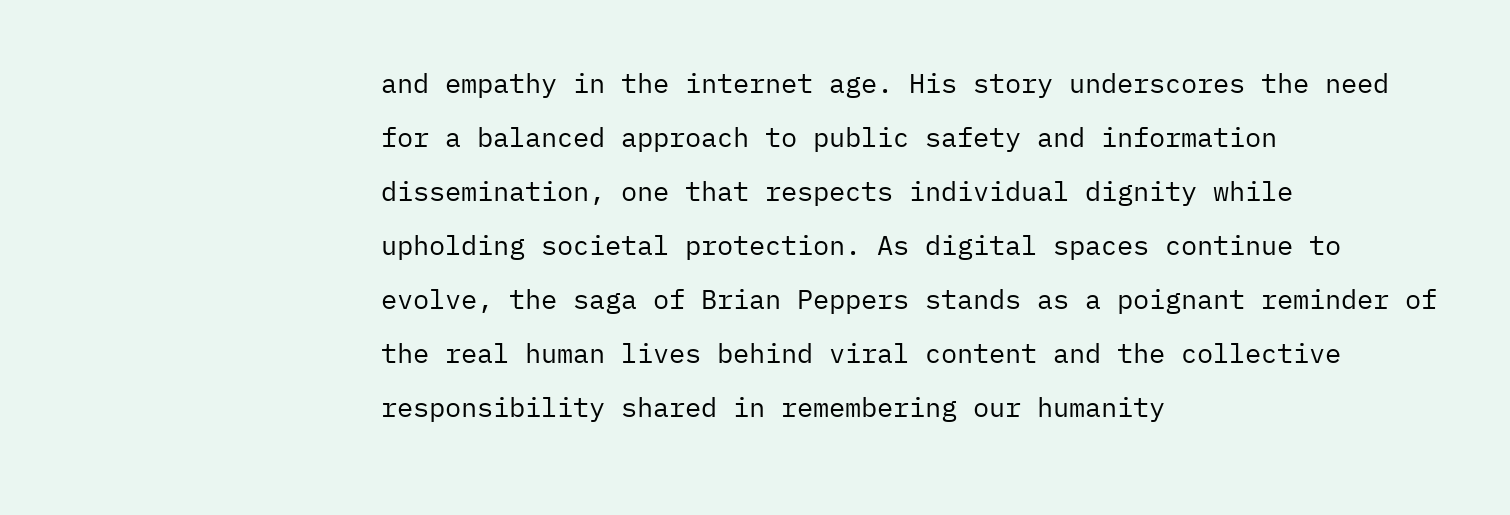and empathy in the internet age. His story underscores the need for a balanced approach to public safety and information dissemination, one that respects individual dignity while upholding societal protection. As digital spaces continue to evolve, the saga of Brian Peppers stands as a poignant reminder of the real human lives behind viral content and the collective responsibility shared in remembering our humanity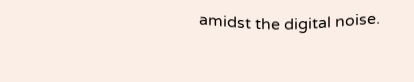amidst the digital noise.